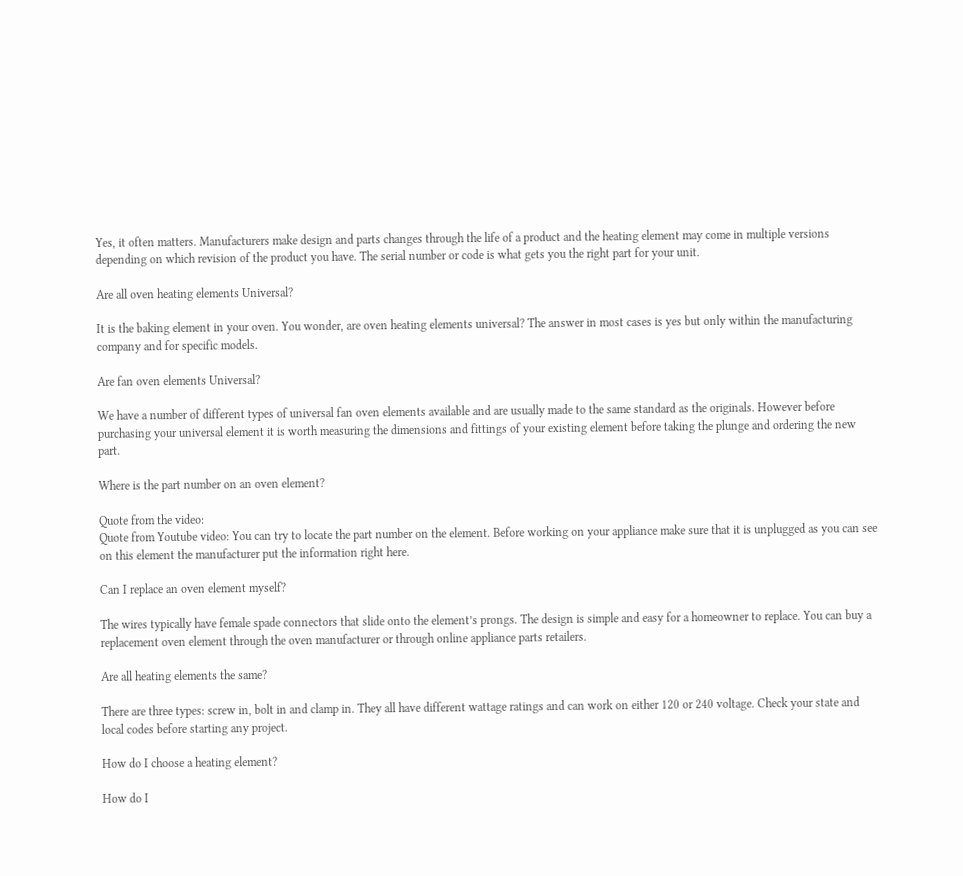Yes, it often matters. Manufacturers make design and parts changes through the life of a product and the heating element may come in multiple versions depending on which revision of the product you have. The serial number or code is what gets you the right part for your unit.

Are all oven heating elements Universal?

It is the baking element in your oven. You wonder, are oven heating elements universal? The answer in most cases is yes but only within the manufacturing company and for specific models.

Are fan oven elements Universal?

We have a number of different types of universal fan oven elements available and are usually made to the same standard as the originals. However before purchasing your universal element it is worth measuring the dimensions and fittings of your existing element before taking the plunge and ordering the new part.

Where is the part number on an oven element?

Quote from the video:
Quote from Youtube video: You can try to locate the part number on the element. Before working on your appliance make sure that it is unplugged as you can see on this element the manufacturer put the information right here.

Can I replace an oven element myself?

The wires typically have female spade connectors that slide onto the element’s prongs. The design is simple and easy for a homeowner to replace. You can buy a replacement oven element through the oven manufacturer or through online appliance parts retailers.

Are all heating elements the same?

There are three types: screw in, bolt in and clamp in. They all have different wattage ratings and can work on either 120 or 240 voltage. Check your state and local codes before starting any project.

How do I choose a heating element?

How do I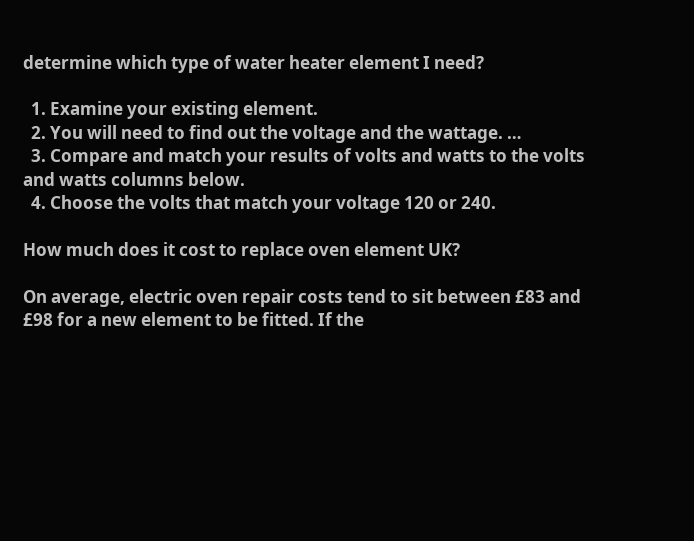determine which type of water heater element I need?

  1. Examine your existing element.
  2. You will need to find out the voltage and the wattage. …
  3. Compare and match your results of volts and watts to the volts and watts columns below.
  4. Choose the volts that match your voltage 120 or 240.

How much does it cost to replace oven element UK?

On average, electric oven repair costs tend to sit between £83 and £98 for a new element to be fitted. If the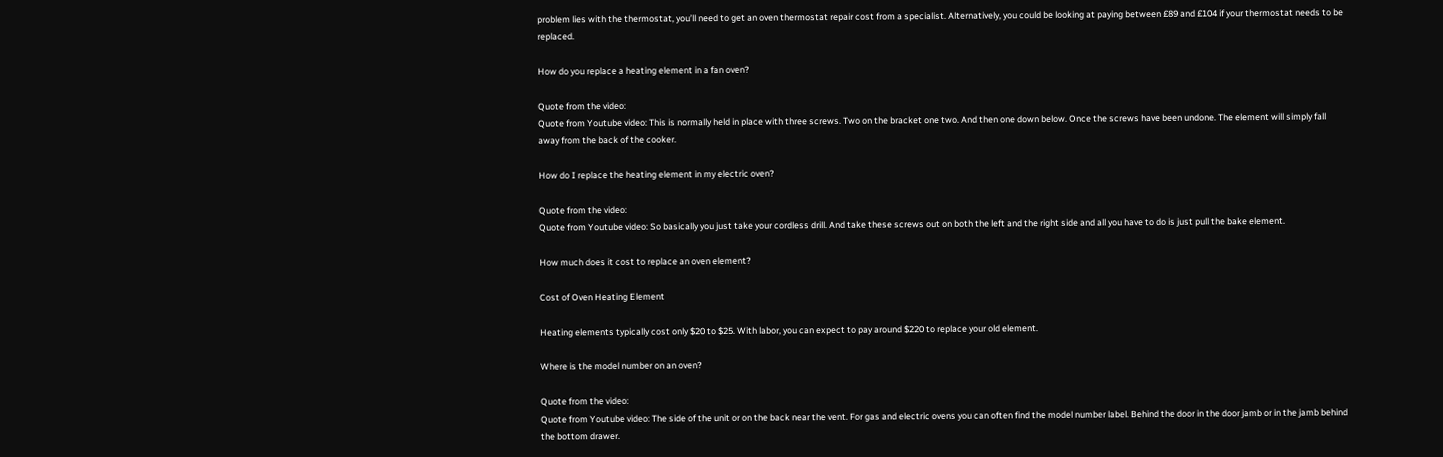problem lies with the thermostat, you’ll need to get an oven thermostat repair cost from a specialist. Alternatively, you could be looking at paying between £89 and £104 if your thermostat needs to be replaced.

How do you replace a heating element in a fan oven?

Quote from the video:
Quote from Youtube video: This is normally held in place with three screws. Two on the bracket one two. And then one down below. Once the screws have been undone. The element will simply fall away from the back of the cooker.

How do I replace the heating element in my electric oven?

Quote from the video:
Quote from Youtube video: So basically you just take your cordless drill. And take these screws out on both the left and the right side and all you have to do is just pull the bake element.

How much does it cost to replace an oven element?

Cost of Oven Heating Element

Heating elements typically cost only $20 to $25. With labor, you can expect to pay around $220 to replace your old element.

Where is the model number on an oven?

Quote from the video:
Quote from Youtube video: The side of the unit or on the back near the vent. For gas and electric ovens you can often find the model number label. Behind the door in the door jamb or in the jamb behind the bottom drawer.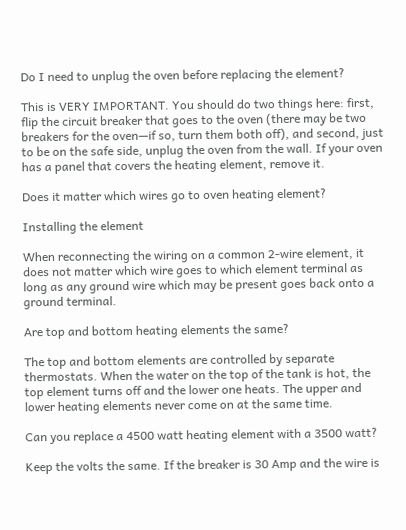Do I need to unplug the oven before replacing the element?

This is VERY IMPORTANT. You should do two things here: first, flip the circuit breaker that goes to the oven (there may be two breakers for the oven—if so, turn them both off), and second, just to be on the safe side, unplug the oven from the wall. If your oven has a panel that covers the heating element, remove it.

Does it matter which wires go to oven heating element?

Installing the element

When reconnecting the wiring on a common 2-wire element, it does not matter which wire goes to which element terminal as long as any ground wire which may be present goes back onto a ground terminal.

Are top and bottom heating elements the same?

The top and bottom elements are controlled by separate thermostats. When the water on the top of the tank is hot, the top element turns off and the lower one heats. The upper and lower heating elements never come on at the same time.

Can you replace a 4500 watt heating element with a 3500 watt?

Keep the volts the same. If the breaker is 30 Amp and the wire is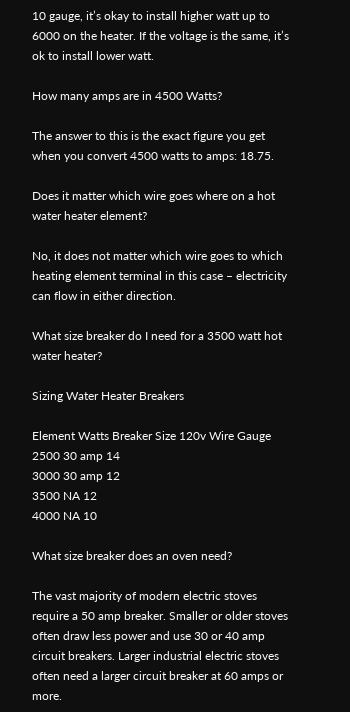10 gauge, it’s okay to install higher watt up to 6000 on the heater. If the voltage is the same, it’s ok to install lower watt.

How many amps are in 4500 Watts?

The answer to this is the exact figure you get when you convert 4500 watts to amps: 18.75.

Does it matter which wire goes where on a hot water heater element?

No, it does not matter which wire goes to which heating element terminal in this case – electricity can flow in either direction.

What size breaker do I need for a 3500 watt hot water heater?

Sizing Water Heater Breakers

Element Watts Breaker Size 120v Wire Gauge
2500 30 amp 14
3000 30 amp 12
3500 NA 12
4000 NA 10

What size breaker does an oven need?

The vast majority of modern electric stoves require a 50 amp breaker. Smaller or older stoves often draw less power and use 30 or 40 amp circuit breakers. Larger industrial electric stoves often need a larger circuit breaker at 60 amps or more.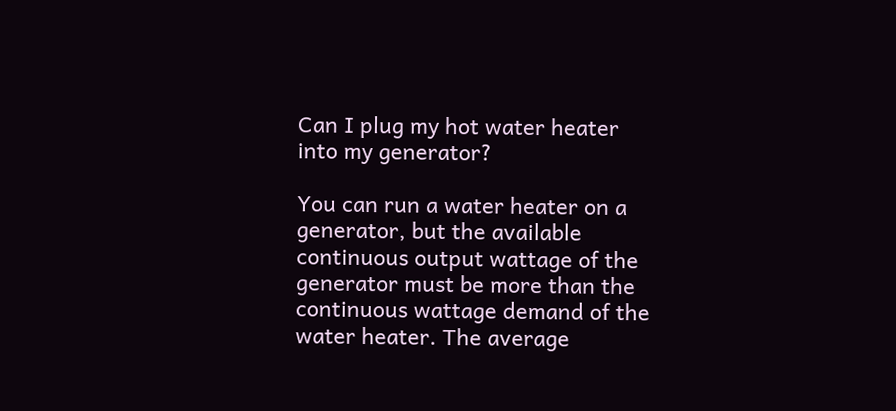Can I plug my hot water heater into my generator?

You can run a water heater on a generator, but the available continuous output wattage of the generator must be more than the continuous wattage demand of the water heater. The average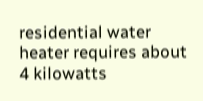residential water heater requires about 4 kilowatts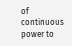of continuous power to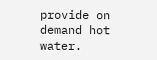provide on demand hot water.